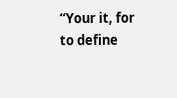“Your it, for to define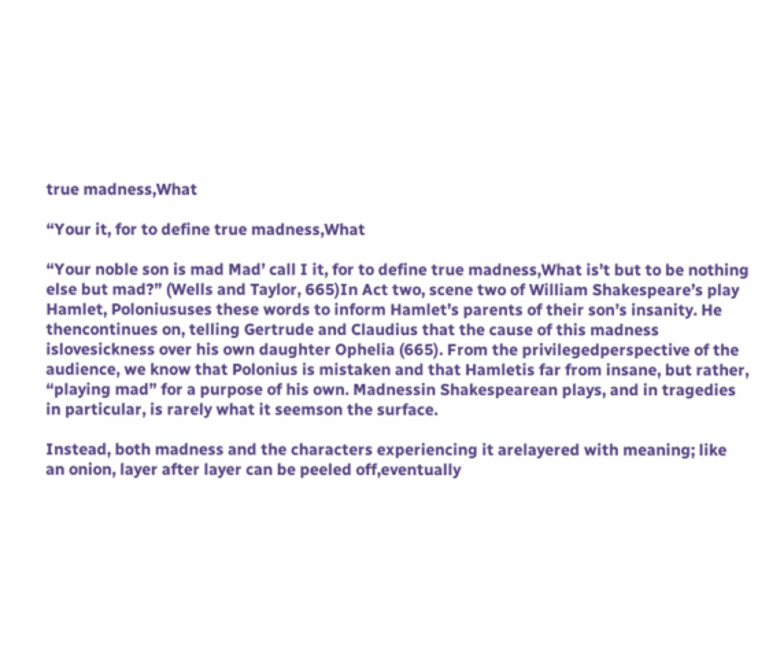true madness,What

“Your it, for to define true madness,What

“Your noble son is mad Mad’ call I it, for to define true madness,What is’t but to be nothing else but mad?” (Wells and Taylor, 665)In Act two, scene two of William Shakespeare’s play Hamlet, Poloniususes these words to inform Hamlet’s parents of their son’s insanity. He thencontinues on, telling Gertrude and Claudius that the cause of this madness islovesickness over his own daughter Ophelia (665). From the privilegedperspective of the audience, we know that Polonius is mistaken and that Hamletis far from insane, but rather, “playing mad” for a purpose of his own. Madnessin Shakespearean plays, and in tragedies in particular, is rarely what it seemson the surface.

Instead, both madness and the characters experiencing it arelayered with meaning; like an onion, layer after layer can be peeled off,eventually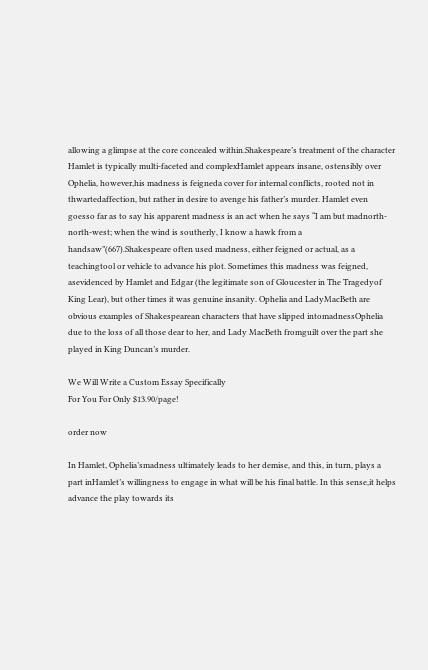allowing a glimpse at the core concealed within.Shakespeare’s treatment of the character Hamlet is typically multi-faceted and complexHamlet appears insane, ostensibly over Ophelia, however,his madness is feigneda cover for internal conflicts, rooted not in thwartedaffection, but rather in desire to avenge his father’s murder. Hamlet even goesso far as to say his apparent madness is an act when he says “I am but madnorth-north-west; when the wind is southerly, I know a hawk from a handsaw”(667).Shakespeare often used madness, either feigned or actual, as a teachingtool or vehicle to advance his plot. Sometimes this madness was feigned, asevidenced by Hamlet and Edgar (the legitimate son of Gloucester in The Tragedyof King Lear), but other times it was genuine insanity. Ophelia and LadyMacBeth are obvious examples of Shakespearean characters that have slipped intomadnessOphelia due to the loss of all those dear to her, and Lady MacBeth fromguilt over the part she played in King Duncan’s murder.

We Will Write a Custom Essay Specifically
For You For Only $13.90/page!

order now

In Hamlet, Ophelia’smadness ultimately leads to her demise, and this, in turn, plays a part inHamlet’s willingness to engage in what will be his final battle. In this sense,it helps advance the play towards its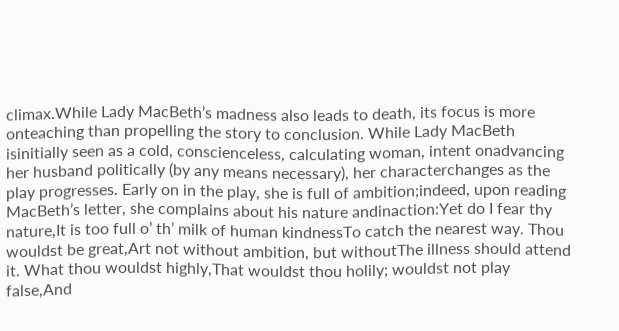climax.While Lady MacBeth’s madness also leads to death, its focus is more onteaching than propelling the story to conclusion. While Lady MacBeth isinitially seen as a cold, conscienceless, calculating woman, intent onadvancing her husband politically (by any means necessary), her characterchanges as the play progresses. Early on in the play, she is full of ambition;indeed, upon reading MacBeth’s letter, she complains about his nature andinaction:Yet do I fear thy nature,It is too full o’ th’ milk of human kindnessTo catch the nearest way. Thou wouldst be great,Art not without ambition, but withoutThe illness should attend it. What thou wouldst highly,That wouldst thou holily; wouldst not play false,And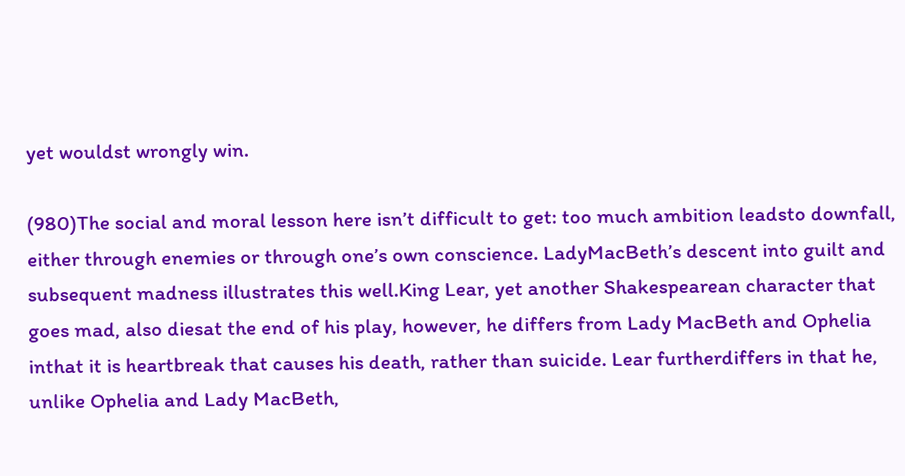yet wouldst wrongly win.

(980)The social and moral lesson here isn’t difficult to get: too much ambition leadsto downfall, either through enemies or through one’s own conscience. LadyMacBeth’s descent into guilt and subsequent madness illustrates this well.King Lear, yet another Shakespearean character that goes mad, also diesat the end of his play, however, he differs from Lady MacBeth and Ophelia inthat it is heartbreak that causes his death, rather than suicide. Lear furtherdiffers in that he, unlike Ophelia and Lady MacBeth,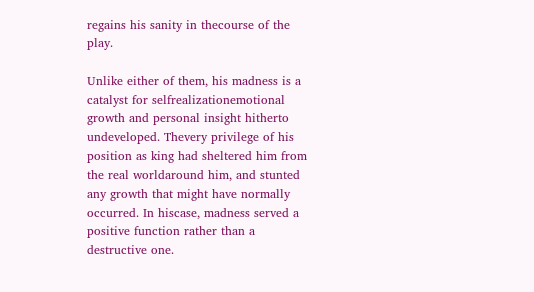regains his sanity in thecourse of the play.

Unlike either of them, his madness is a catalyst for selfrealizationemotional growth and personal insight hitherto undeveloped. Thevery privilege of his position as king had sheltered him from the real worldaround him, and stunted any growth that might have normally occurred. In hiscase, madness served a positive function rather than a destructive one.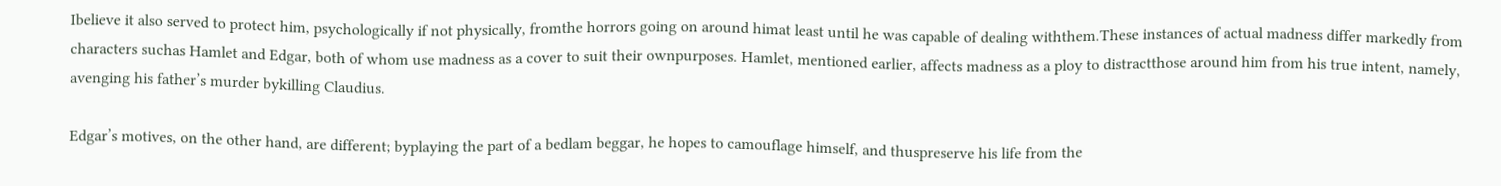Ibelieve it also served to protect him, psychologically if not physically, fromthe horrors going on around himat least until he was capable of dealing withthem.These instances of actual madness differ markedly from characters suchas Hamlet and Edgar, both of whom use madness as a cover to suit their ownpurposes. Hamlet, mentioned earlier, affects madness as a ploy to distractthose around him from his true intent, namely, avenging his father’s murder bykilling Claudius.

Edgar’s motives, on the other hand, are different; byplaying the part of a bedlam beggar, he hopes to camouflage himself, and thuspreserve his life from the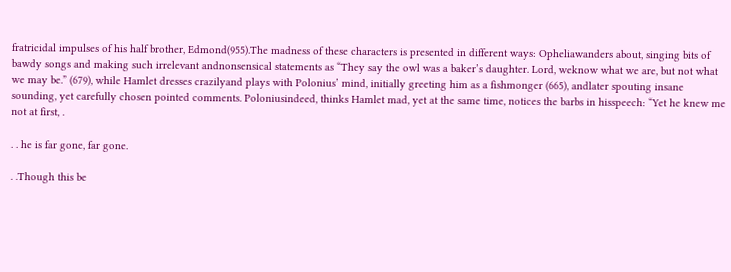fratricidal impulses of his half brother, Edmond(955).The madness of these characters is presented in different ways: Opheliawanders about, singing bits of bawdy songs and making such irrelevant andnonsensical statements as “They say the owl was a baker’s daughter. Lord, weknow what we are, but not what we may be.” (679), while Hamlet dresses crazilyand plays with Polonius’ mind, initially greeting him as a fishmonger (665), andlater spouting insane sounding, yet carefully chosen pointed comments. Poloniusindeed, thinks Hamlet mad, yet at the same time, notices the barbs in hisspeech: “Yet he knew me not at first, .

. . he is far gone, far gone.

. .Though this be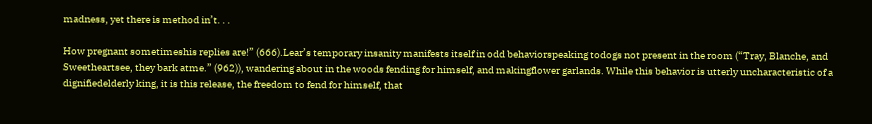madness, yet there is method in’t. . .

How pregnant sometimeshis replies are!” (666).Lear’s temporary insanity manifests itself in odd behaviorspeaking todogs not present in the room (“Tray, Blanche, and Sweetheartsee, they bark atme.” (962)), wandering about in the woods fending for himself, and makingflower garlands. While this behavior is utterly uncharacteristic of a dignifiedelderly king, it is this release, the freedom to fend for himself, that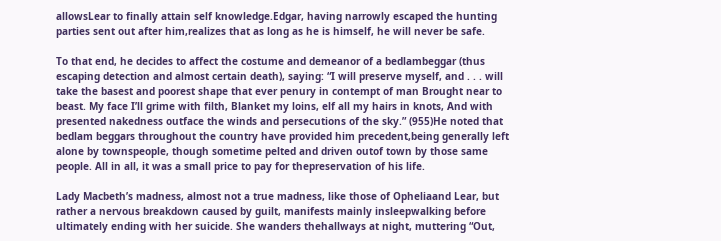allowsLear to finally attain self knowledge.Edgar, having narrowly escaped the hunting parties sent out after him,realizes that as long as he is himself, he will never be safe.

To that end, he decides to affect the costume and demeanor of a bedlambeggar (thus escaping detection and almost certain death), saying: “I will preserve myself, and . . . will take the basest and poorest shape that ever penury in contempt of man Brought near to beast. My face I’ll grime with filth, Blanket my loins, elf all my hairs in knots, And with presented nakedness outface the winds and persecutions of the sky.” (955)He noted that bedlam beggars throughout the country have provided him precedent,being generally left alone by townspeople, though sometime pelted and driven outof town by those same people. All in all, it was a small price to pay for thepreservation of his life.

Lady Macbeth’s madness, almost not a true madness, like those of Opheliaand Lear, but rather a nervous breakdown caused by guilt, manifests mainly insleepwalking before ultimately ending with her suicide. She wanders thehallways at night, muttering “Out,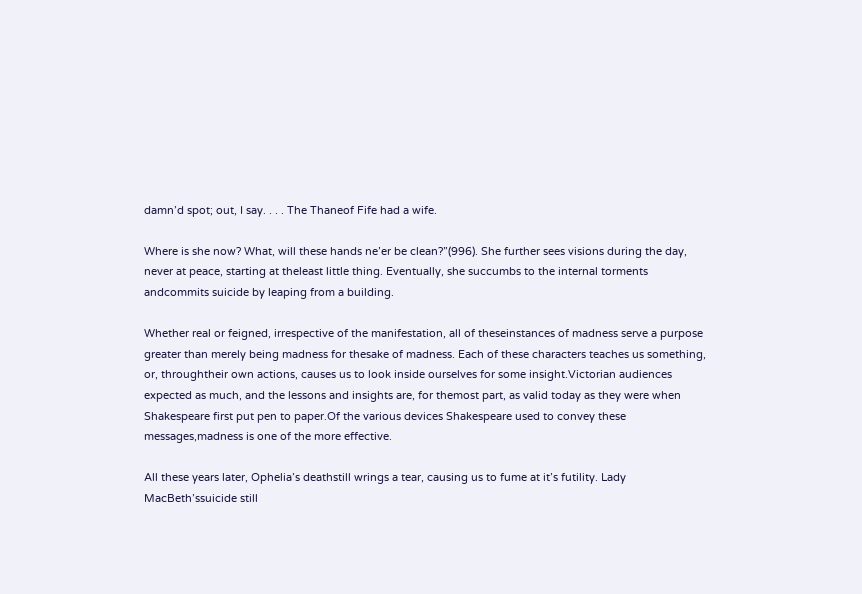damn’d spot; out, I say. . . . The Thaneof Fife had a wife.

Where is she now? What, will these hands ne’er be clean?”(996). She further sees visions during the day, never at peace, starting at theleast little thing. Eventually, she succumbs to the internal torments andcommits suicide by leaping from a building.

Whether real or feigned, irrespective of the manifestation, all of theseinstances of madness serve a purpose greater than merely being madness for thesake of madness. Each of these characters teaches us something, or, throughtheir own actions, causes us to look inside ourselves for some insight.Victorian audiences expected as much, and the lessons and insights are, for themost part, as valid today as they were when Shakespeare first put pen to paper.Of the various devices Shakespeare used to convey these messages,madness is one of the more effective.

All these years later, Ophelia’s deathstill wrings a tear, causing us to fume at it’s futility. Lady MacBeth’ssuicide still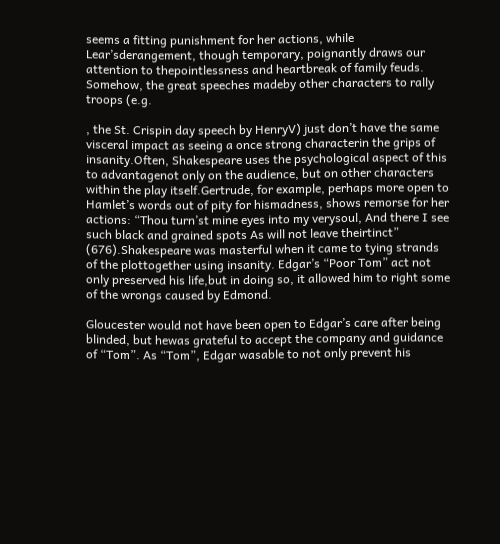seems a fitting punishment for her actions, while Lear’sderangement, though temporary, poignantly draws our attention to thepointlessness and heartbreak of family feuds. Somehow, the great speeches madeby other characters to rally troops (e.g.

, the St. Crispin day speech by HenryV) just don’t have the same visceral impact as seeing a once strong characterin the grips of insanity.Often, Shakespeare uses the psychological aspect of this to advantagenot only on the audience, but on other characters within the play itself.Gertrude, for example, perhaps more open to Hamlet’s words out of pity for hismadness, shows remorse for her actions: “Thou turn’st mine eyes into my verysoul, And there I see such black and grained spots As will not leave theirtinct” (676).Shakespeare was masterful when it came to tying strands of the plottogether using insanity. Edgar’s “Poor Tom” act not only preserved his life,but in doing so, it allowed him to right some of the wrongs caused by Edmond.

Gloucester would not have been open to Edgar’s care after being blinded, but hewas grateful to accept the company and guidance of “Tom”. As “Tom”, Edgar wasable to not only prevent his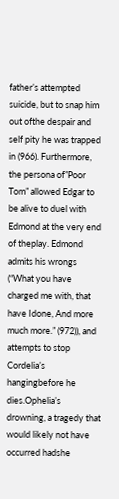father’s attempted suicide, but to snap him out ofthe despair and self pity he was trapped in (966). Furthermore, the persona of”Poor Tom” allowed Edgar to be alive to duel with Edmond at the very end of theplay. Edmond admits his wrongs (“What you have charged me with, that have Idone, And more much more.” (972)), and attempts to stop Cordelia’s hangingbefore he dies.Ophelia’s drowning, a tragedy that would likely not have occurred hadshe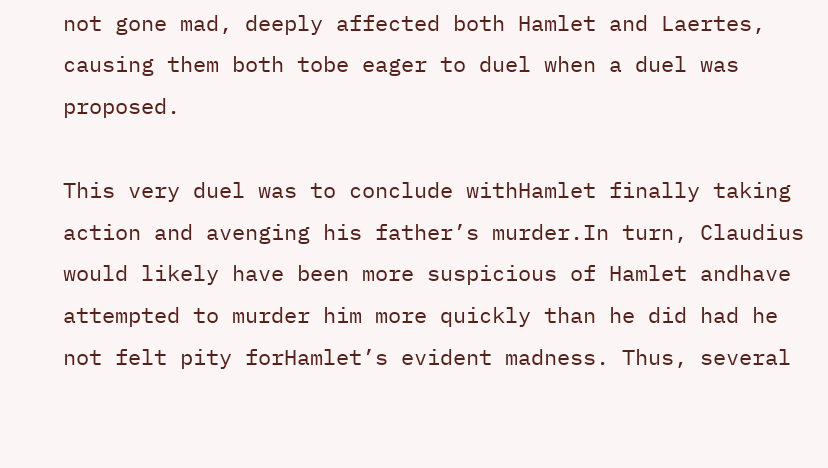not gone mad, deeply affected both Hamlet and Laertes, causing them both tobe eager to duel when a duel was proposed.

This very duel was to conclude withHamlet finally taking action and avenging his father’s murder.In turn, Claudius would likely have been more suspicious of Hamlet andhave attempted to murder him more quickly than he did had he not felt pity forHamlet’s evident madness. Thus, several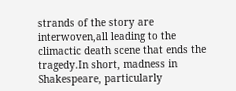strands of the story are interwoven,all leading to the climactic death scene that ends the tragedy.In short, madness in Shakespeare, particularly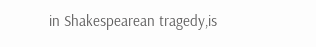in Shakespearean tragedy,is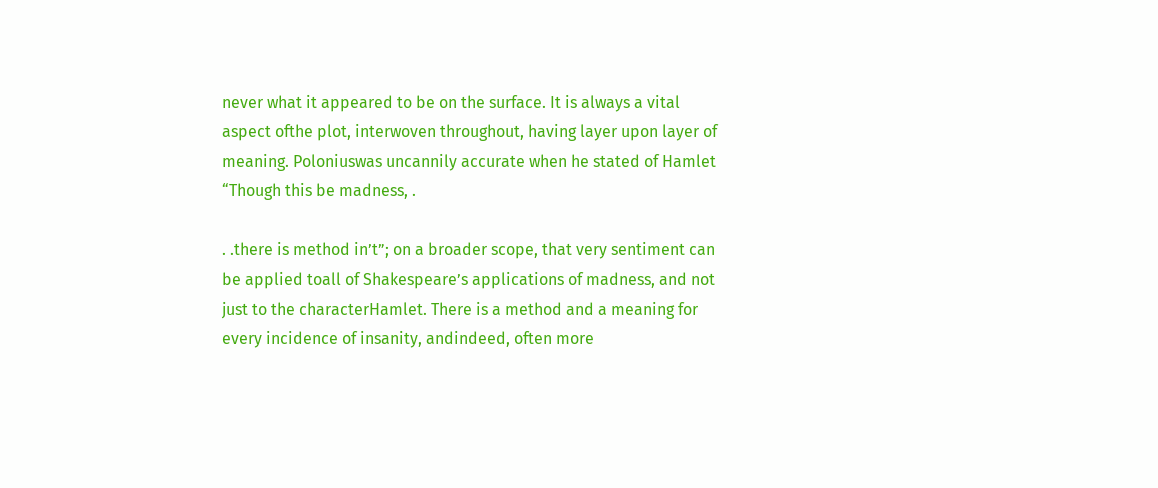never what it appeared to be on the surface. It is always a vital aspect ofthe plot, interwoven throughout, having layer upon layer of meaning. Poloniuswas uncannily accurate when he stated of Hamlet “Though this be madness, .

. .there is method in’t”; on a broader scope, that very sentiment can be applied toall of Shakespeare’s applications of madness, and not just to the characterHamlet. There is a method and a meaning for every incidence of insanity, andindeed, often more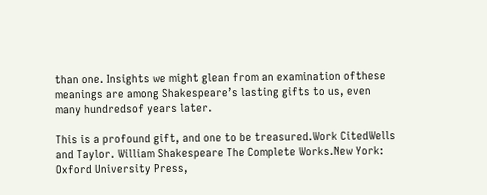than one. Insights we might glean from an examination ofthese meanings are among Shakespeare’s lasting gifts to us, even many hundredsof years later.

This is a profound gift, and one to be treasured.Work CitedWells and Taylor. William Shakespeare The Complete Works.New York: Oxford University Press,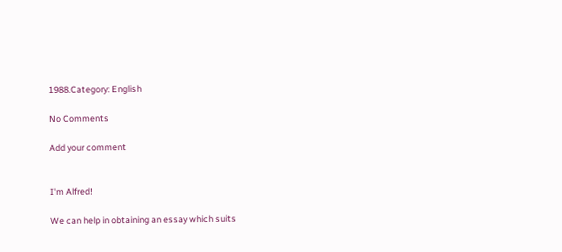1988.Category: English

No Comments

Add your comment


I'm Alfred!

We can help in obtaining an essay which suits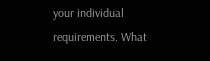your individual requirements. What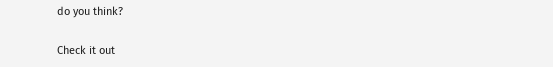do you think?

Check it out